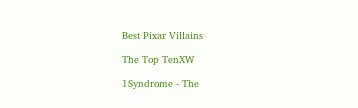Best Pixar Villains

The Top TenXW

1Syndrome - The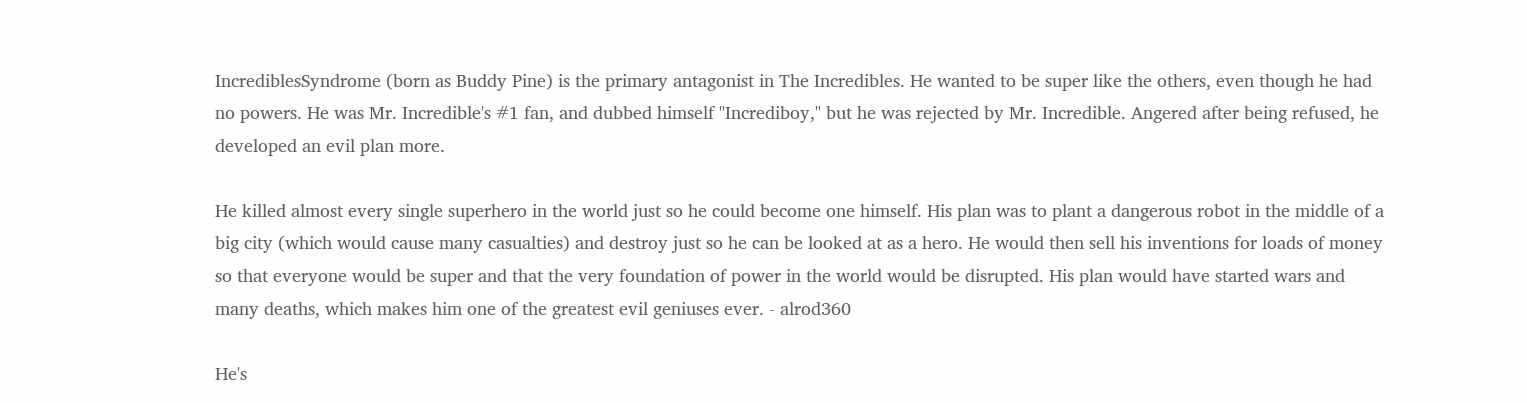IncrediblesSyndrome (born as Buddy Pine) is the primary antagonist in The Incredibles. He wanted to be super like the others, even though he had no powers. He was Mr. Incredible's #1 fan, and dubbed himself "Incrediboy," but he was rejected by Mr. Incredible. Angered after being refused, he developed an evil plan more.

He killed almost every single superhero in the world just so he could become one himself. His plan was to plant a dangerous robot in the middle of a big city (which would cause many casualties) and destroy just so he can be looked at as a hero. He would then sell his inventions for loads of money so that everyone would be super and that the very foundation of power in the world would be disrupted. His plan would have started wars and many deaths, which makes him one of the greatest evil geniuses ever. - alrod360

He's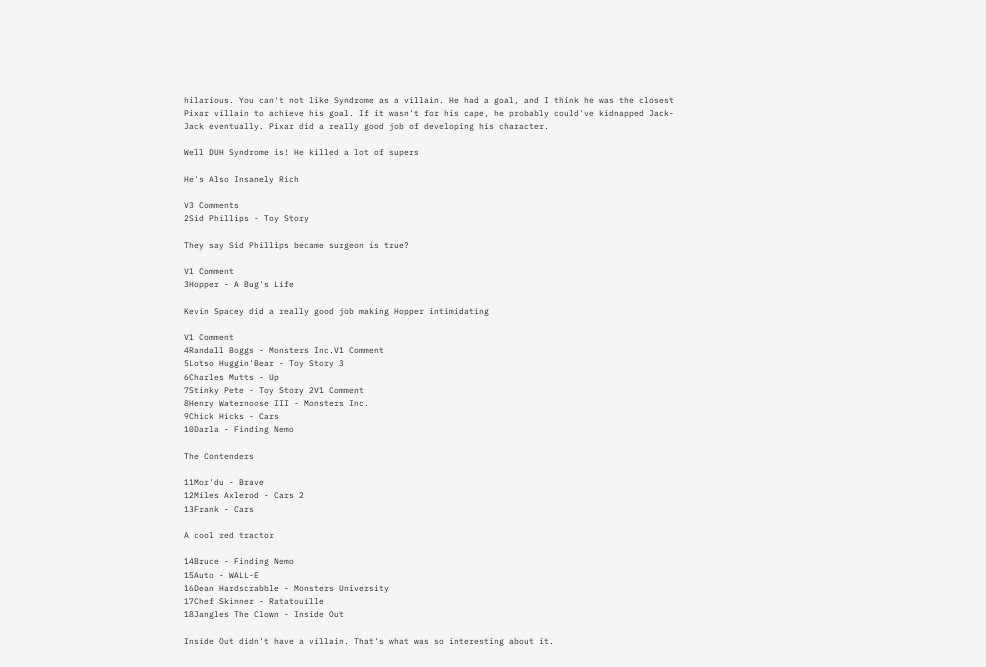hilarious. You can't not like Syndrome as a villain. He had a goal, and I think he was the closest Pixar villain to achieve his goal. If it wasn't for his cape, he probably could've kidnapped Jack-Jack eventually. Pixar did a really good job of developing his character.

Well DUH Syndrome is! He killed a lot of supers

He's Also Insanely Rich

V3 Comments
2Sid Phillips - Toy Story

They say Sid Phillips became surgeon is true?

V1 Comment
3Hopper - A Bug's Life

Kevin Spacey did a really good job making Hopper intimidating

V1 Comment
4Randall Boggs - Monsters Inc.V1 Comment
5Lotso Huggin'Bear - Toy Story 3
6Charles Mutts - Up
7Stinky Pete - Toy Story 2V1 Comment
8Henry Waternoose III - Monsters Inc.
9Chick Hicks - Cars
10Darla - Finding Nemo

The Contenders

11Mor'du - Brave
12Miles Axlerod - Cars 2
13Frank - Cars

A cool red tractor

14Bruce - Finding Nemo
15Auto - WALL-E
16Dean Hardscrabble - Monsters University
17Chef Skinner - Ratatouille
18Jangles The Clown - Inside Out

Inside Out didn't have a villain. That's what was so interesting about it.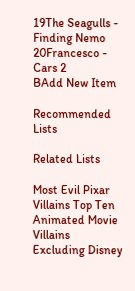19The Seagulls - Finding Nemo
20Francesco - Cars 2
BAdd New Item

Recommended Lists

Related Lists

Most Evil Pixar Villains Top Ten Animated Movie Villains Excluding Disney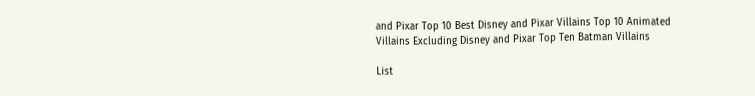and Pixar Top 10 Best Disney and Pixar Villains Top 10 Animated Villains Excluding Disney and Pixar Top Ten Batman Villains

List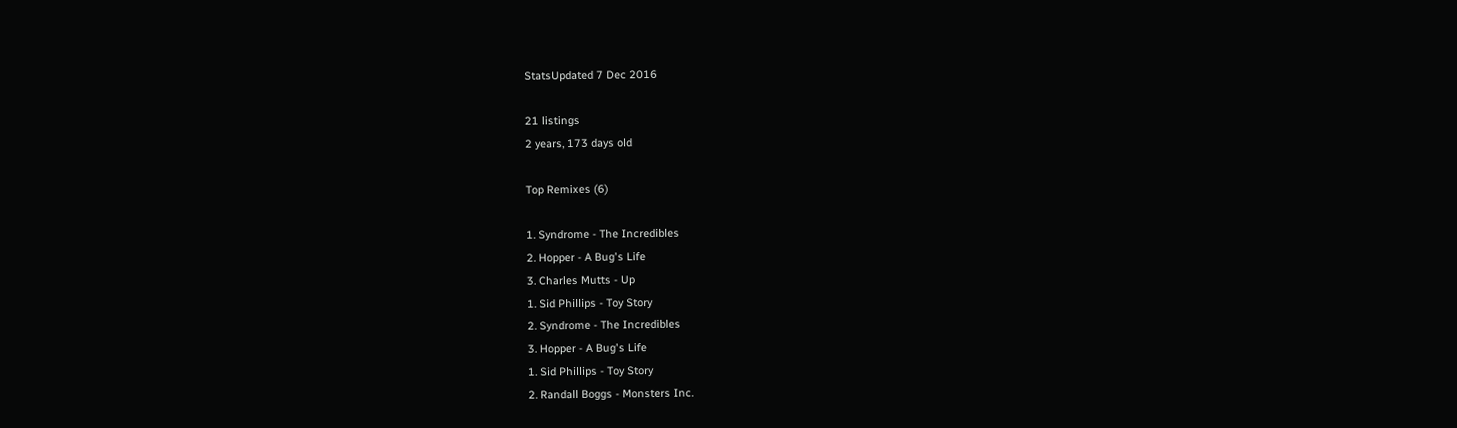StatsUpdated 7 Dec 2016

21 listings
2 years, 173 days old

Top Remixes (6)

1. Syndrome - The Incredibles
2. Hopper - A Bug's Life
3. Charles Mutts - Up
1. Sid Phillips - Toy Story
2. Syndrome - The Incredibles
3. Hopper - A Bug's Life
1. Sid Phillips - Toy Story
2. Randall Boggs - Monsters Inc.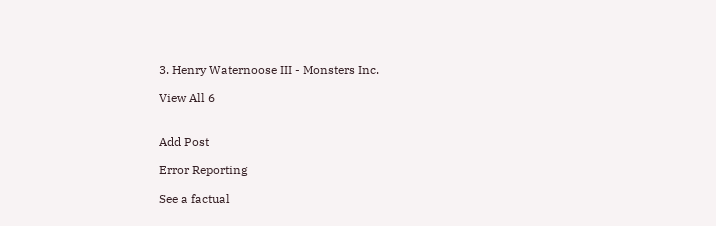3. Henry Waternoose III - Monsters Inc.

View All 6


Add Post

Error Reporting

See a factual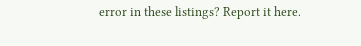error in these listings? Report it here.